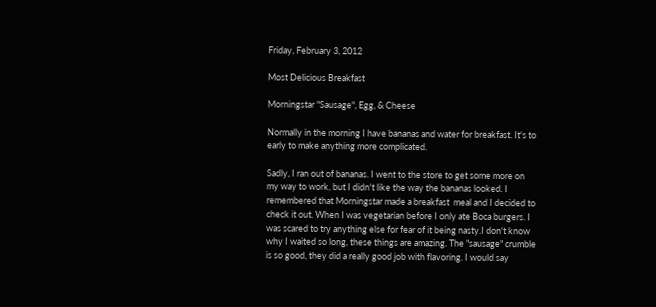Friday, February 3, 2012

Most Delicious Breakfast

Morningstar "Sausage", Egg, & Cheese

Normally in the morning I have bananas and water for breakfast. It's to early to make anything more complicated.

Sadly, I ran out of bananas. I went to the store to get some more on my way to work, but I didn't like the way the bananas looked. I remembered that Morningstar made a breakfast  meal and I decided to check it out. When I was vegetarian before I only ate Boca burgers. I was scared to try anything else for fear of it being nasty.I don't know why I waited so long, these things are amazing. The "sausage" crumble is so good, they did a really good job with flavoring. I would say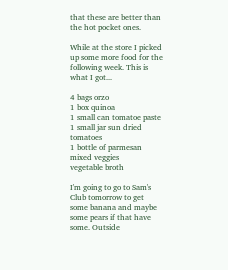that these are better than the hot pocket ones.

While at the store I picked up some more food for the following week. This is what I got...

4 bags orzo
1 box quinoa
1 small can tomatoe paste
1 small jar sun dried tomatoes
1 bottle of parmesan
mixed veggies
vegetable broth

I'm going to go to Sam's Club tomorrow to get some banana and maybe some pears if that have some. Outside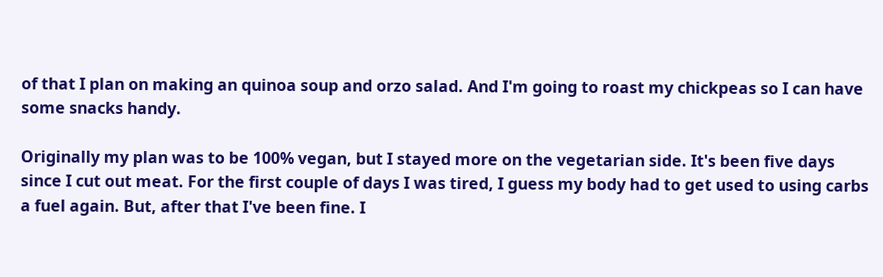of that I plan on making an quinoa soup and orzo salad. And I'm going to roast my chickpeas so I can have some snacks handy.

Originally my plan was to be 100% vegan, but I stayed more on the vegetarian side. It's been five days since I cut out meat. For the first couple of days I was tired, I guess my body had to get used to using carbs a fuel again. But, after that I've been fine. I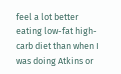feel a lot better eating low-fat high-carb diet than when I was doing Atkins or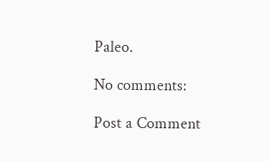Paleo.

No comments:

Post a Comment